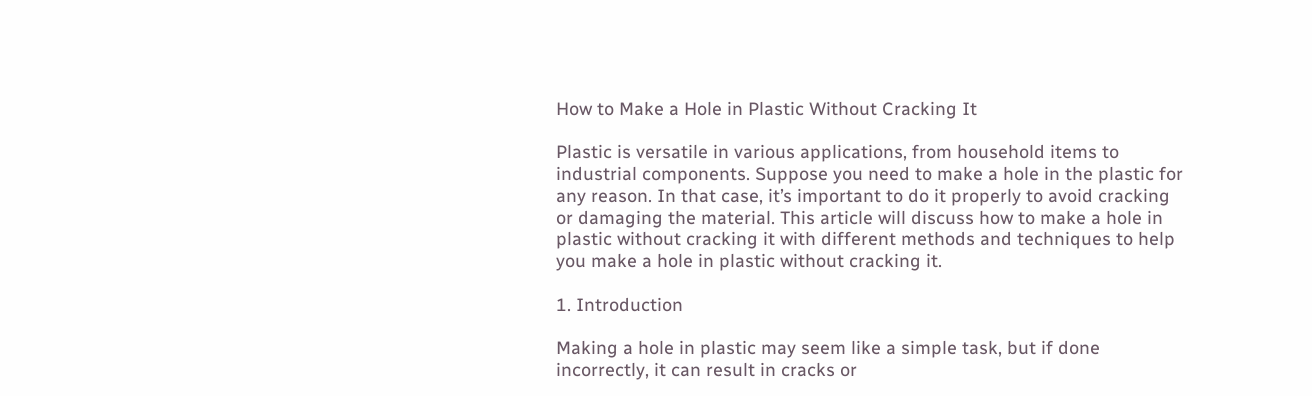How to Make a Hole in Plastic Without Cracking It

Plastic is versatile in various applications, from household items to industrial components. Suppose you need to make a hole in the plastic for any reason. In that case, it’s important to do it properly to avoid cracking or damaging the material. This article will discuss how to make a hole in plastic without cracking it with different methods and techniques to help you make a hole in plastic without cracking it.

1. Introduction

Making a hole in plastic may seem like a simple task, but if done incorrectly, it can result in cracks or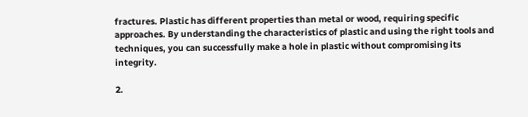fractures. Plastic has different properties than metal or wood, requiring specific approaches. By understanding the characteristics of plastic and using the right tools and techniques, you can successfully make a hole in plastic without compromising its integrity.

2.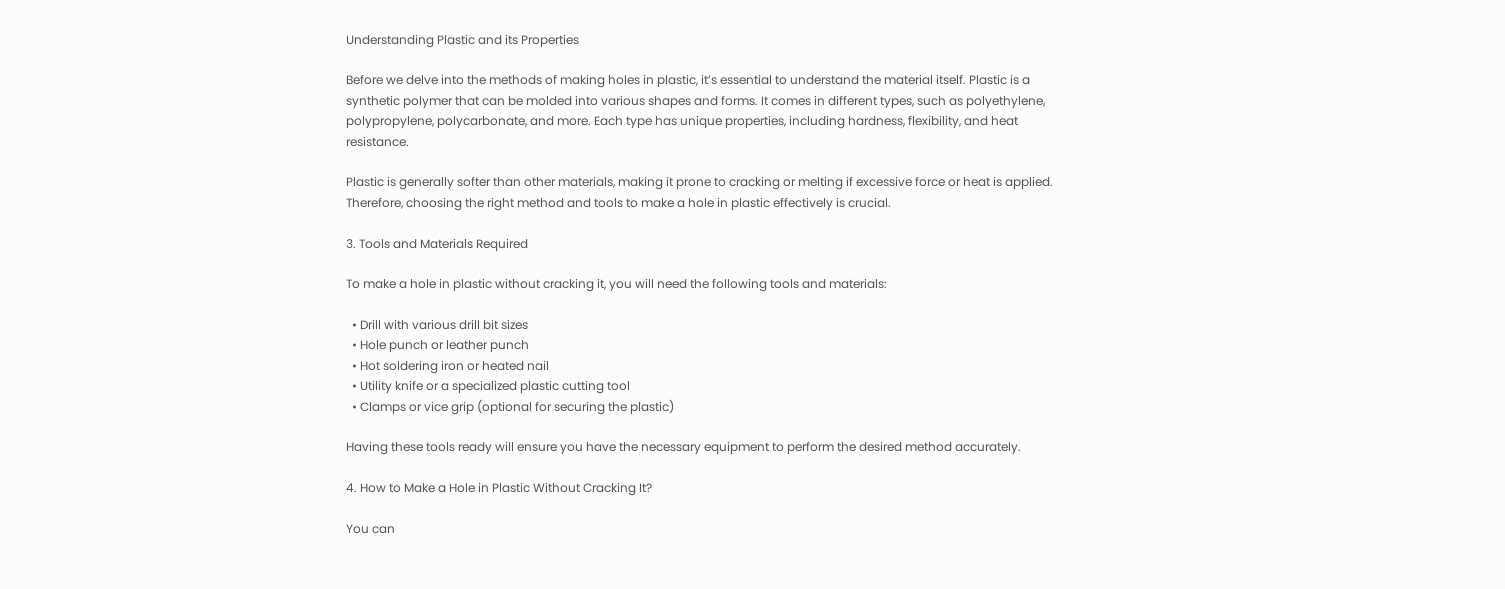Understanding Plastic and its Properties

Before we delve into the methods of making holes in plastic, it’s essential to understand the material itself. Plastic is a synthetic polymer that can be molded into various shapes and forms. It comes in different types, such as polyethylene, polypropylene, polycarbonate, and more. Each type has unique properties, including hardness, flexibility, and heat resistance.

Plastic is generally softer than other materials, making it prone to cracking or melting if excessive force or heat is applied. Therefore, choosing the right method and tools to make a hole in plastic effectively is crucial.

3. Tools and Materials Required

To make a hole in plastic without cracking it, you will need the following tools and materials:

  • Drill with various drill bit sizes
  • Hole punch or leather punch
  • Hot soldering iron or heated nail
  • Utility knife or a specialized plastic cutting tool
  • Clamps or vice grip (optional for securing the plastic)

Having these tools ready will ensure you have the necessary equipment to perform the desired method accurately.

4. How to Make a Hole in Plastic Without Cracking It?

You can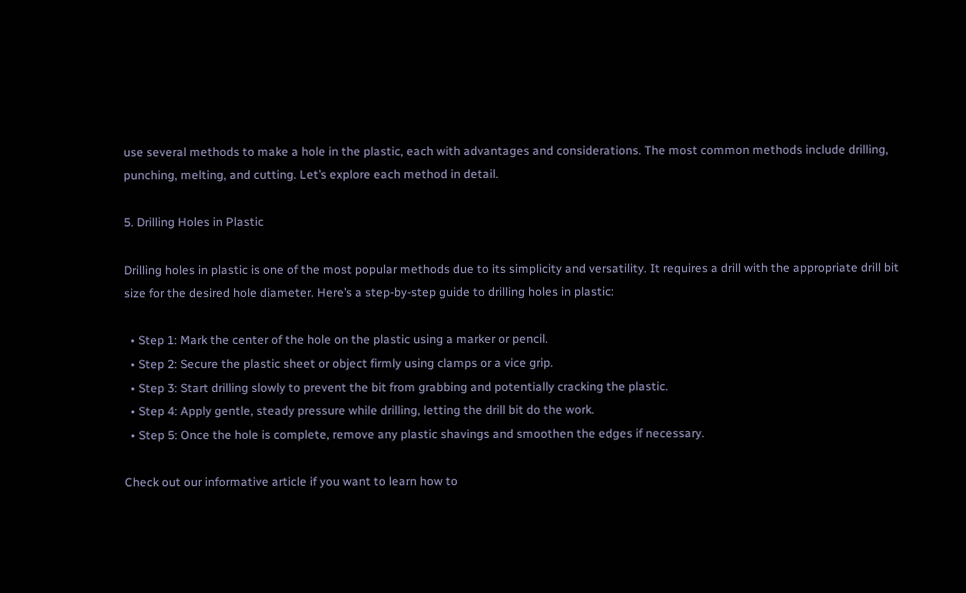use several methods to make a hole in the plastic, each with advantages and considerations. The most common methods include drilling, punching, melting, and cutting. Let’s explore each method in detail.

5. Drilling Holes in Plastic

Drilling holes in plastic is one of the most popular methods due to its simplicity and versatility. It requires a drill with the appropriate drill bit size for the desired hole diameter. Here’s a step-by-step guide to drilling holes in plastic:

  • Step 1: Mark the center of the hole on the plastic using a marker or pencil.
  • Step 2: Secure the plastic sheet or object firmly using clamps or a vice grip.
  • Step 3: Start drilling slowly to prevent the bit from grabbing and potentially cracking the plastic.
  • Step 4: Apply gentle, steady pressure while drilling, letting the drill bit do the work.
  • Step 5: Once the hole is complete, remove any plastic shavings and smoothen the edges if necessary.

Check out our informative article if you want to learn how to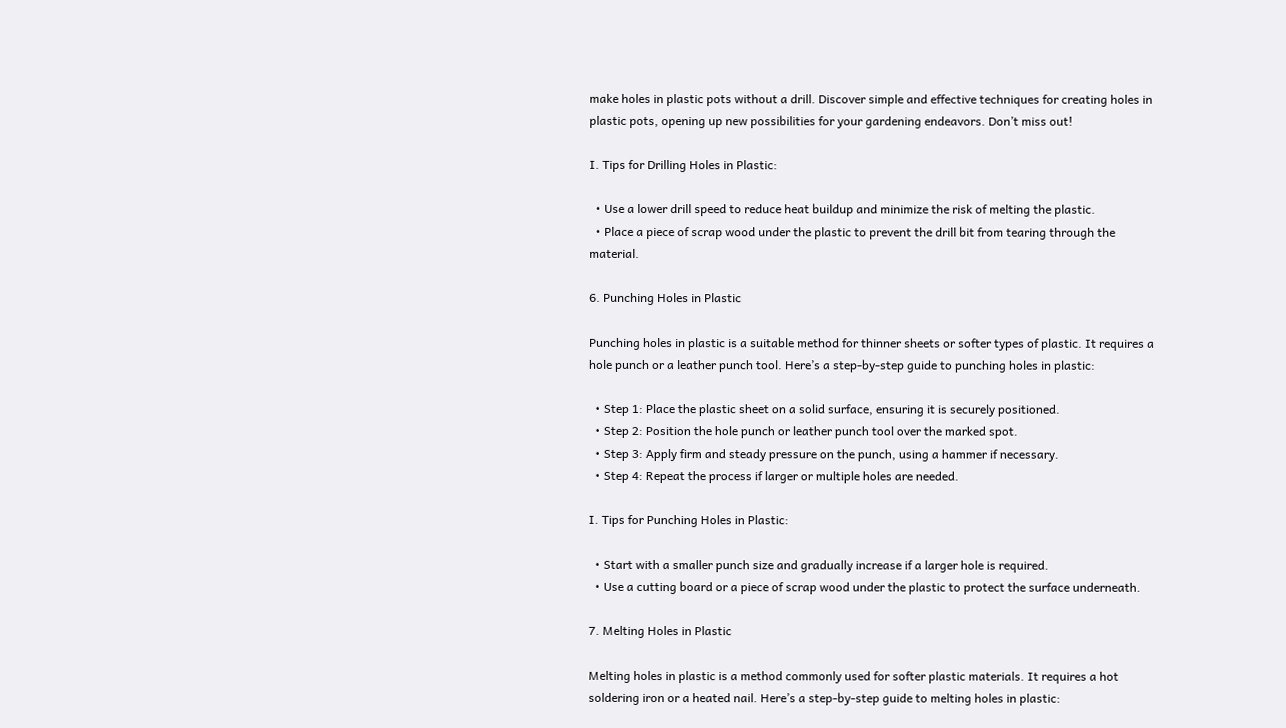make holes in plastic pots without a drill. Discover simple and effective techniques for creating holes in plastic pots, opening up new possibilities for your gardening endeavors. Don’t miss out!

I. Tips for Drilling Holes in Plastic:

  • Use a lower drill speed to reduce heat buildup and minimize the risk of melting the plastic.
  • Place a piece of scrap wood under the plastic to prevent the drill bit from tearing through the material.

6. Punching Holes in Plastic

Punching holes in plastic is a suitable method for thinner sheets or softer types of plastic. It requires a hole punch or a leather punch tool. Here’s a step-by-step guide to punching holes in plastic:

  • Step 1: Place the plastic sheet on a solid surface, ensuring it is securely positioned.
  • Step 2: Position the hole punch or leather punch tool over the marked spot.
  • Step 3: Apply firm and steady pressure on the punch, using a hammer if necessary.
  • Step 4: Repeat the process if larger or multiple holes are needed.

I. Tips for Punching Holes in Plastic:

  • Start with a smaller punch size and gradually increase if a larger hole is required.
  • Use a cutting board or a piece of scrap wood under the plastic to protect the surface underneath.

7. Melting Holes in Plastic

Melting holes in plastic is a method commonly used for softer plastic materials. It requires a hot soldering iron or a heated nail. Here’s a step-by-step guide to melting holes in plastic: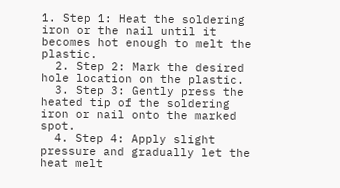1. Step 1: Heat the soldering iron or the nail until it becomes hot enough to melt the plastic.
  2. Step 2: Mark the desired hole location on the plastic.
  3. Step 3: Gently press the heated tip of the soldering iron or nail onto the marked spot.
  4. Step 4: Apply slight pressure and gradually let the heat melt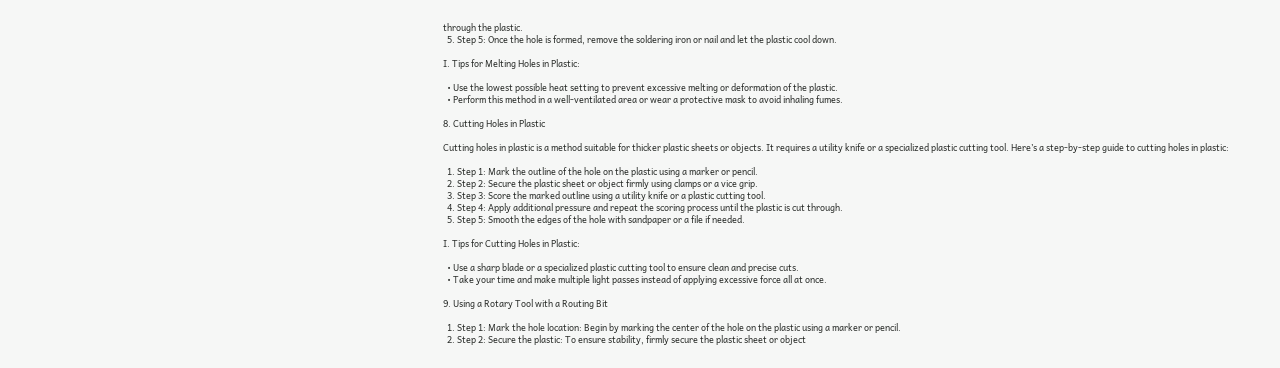through the plastic.
  5. Step 5: Once the hole is formed, remove the soldering iron or nail and let the plastic cool down.

I. Tips for Melting Holes in Plastic:

  • Use the lowest possible heat setting to prevent excessive melting or deformation of the plastic.
  • Perform this method in a well-ventilated area or wear a protective mask to avoid inhaling fumes.

8. Cutting Holes in Plastic

Cutting holes in plastic is a method suitable for thicker plastic sheets or objects. It requires a utility knife or a specialized plastic cutting tool. Here’s a step-by-step guide to cutting holes in plastic:

  1. Step 1: Mark the outline of the hole on the plastic using a marker or pencil.
  2. Step 2: Secure the plastic sheet or object firmly using clamps or a vice grip.
  3. Step 3: Score the marked outline using a utility knife or a plastic cutting tool.
  4. Step 4: Apply additional pressure and repeat the scoring process until the plastic is cut through.
  5. Step 5: Smooth the edges of the hole with sandpaper or a file if needed.

I. Tips for Cutting Holes in Plastic:

  • Use a sharp blade or a specialized plastic cutting tool to ensure clean and precise cuts.
  • Take your time and make multiple light passes instead of applying excessive force all at once.

9. Using a Rotary Tool with a Routing Bit

  1. Step 1: Mark the hole location: Begin by marking the center of the hole on the plastic using a marker or pencil.
  2. Step 2: Secure the plastic: To ensure stability, firmly secure the plastic sheet or object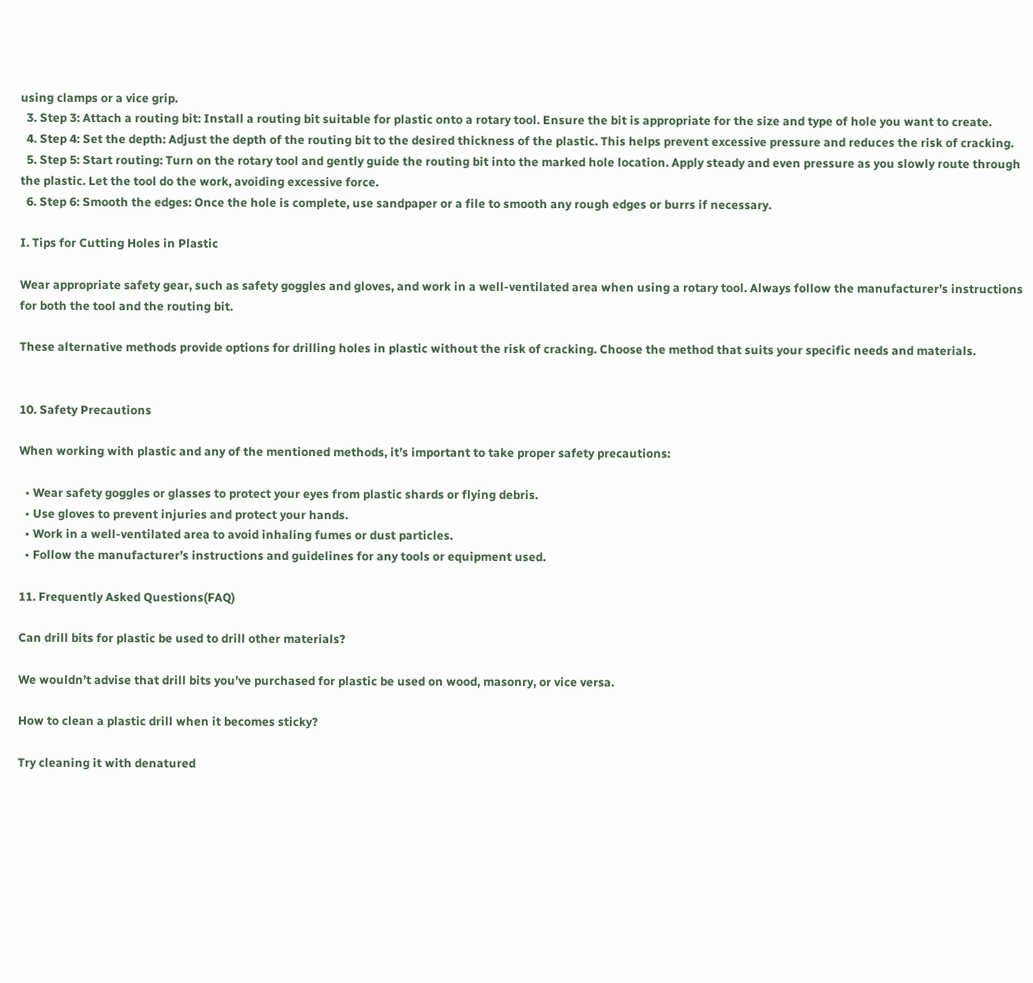using clamps or a vice grip.
  3. Step 3: Attach a routing bit: Install a routing bit suitable for plastic onto a rotary tool. Ensure the bit is appropriate for the size and type of hole you want to create.
  4. Step 4: Set the depth: Adjust the depth of the routing bit to the desired thickness of the plastic. This helps prevent excessive pressure and reduces the risk of cracking.
  5. Step 5: Start routing: Turn on the rotary tool and gently guide the routing bit into the marked hole location. Apply steady and even pressure as you slowly route through the plastic. Let the tool do the work, avoiding excessive force.
  6. Step 6: Smooth the edges: Once the hole is complete, use sandpaper or a file to smooth any rough edges or burrs if necessary.

I. Tips for Cutting Holes in Plastic

Wear appropriate safety gear, such as safety goggles and gloves, and work in a well-ventilated area when using a rotary tool. Always follow the manufacturer’s instructions for both the tool and the routing bit.

These alternative methods provide options for drilling holes in plastic without the risk of cracking. Choose the method that suits your specific needs and materials.


10. Safety Precautions

When working with plastic and any of the mentioned methods, it’s important to take proper safety precautions:

  • Wear safety goggles or glasses to protect your eyes from plastic shards or flying debris.
  • Use gloves to prevent injuries and protect your hands.
  • Work in a well-ventilated area to avoid inhaling fumes or dust particles.
  • Follow the manufacturer’s instructions and guidelines for any tools or equipment used.

11. Frequently Asked Questions(FAQ)

Can drill bits for plastic be used to drill other materials?

We wouldn’t advise that drill bits you’ve purchased for plastic be used on wood, masonry, or vice versa.

How to clean a plastic drill when it becomes sticky?

Try cleaning it with denatured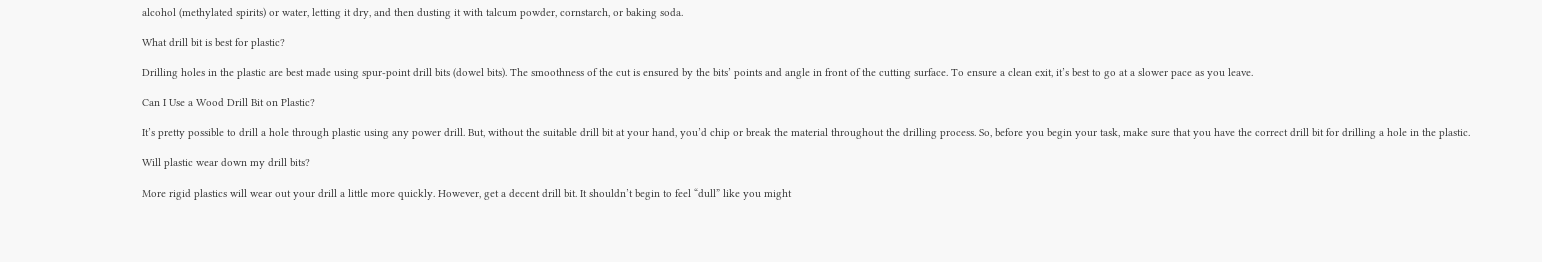alcohol (methylated spirits) or water, letting it dry, and then dusting it with talcum powder, cornstarch, or baking soda.

What drill bit is best for plastic?

Drilling holes in the plastic are best made using spur-point drill bits (dowel bits). The smoothness of the cut is ensured by the bits’ points and angle in front of the cutting surface. To ensure a clean exit, it’s best to go at a slower pace as you leave.

Can I Use a Wood Drill Bit on Plastic?

It’s pretty possible to drill a hole through plastic using any power drill. But, without the suitable drill bit at your hand, you’d chip or break the material throughout the drilling process. So, before you begin your task, make sure that you have the correct drill bit for drilling a hole in the plastic.

Will plastic wear down my drill bits?

More rigid plastics will wear out your drill a little more quickly. However, get a decent drill bit. It shouldn’t begin to feel “dull” like you might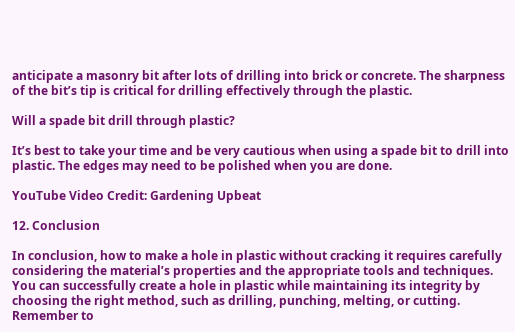anticipate a masonry bit after lots of drilling into brick or concrete. The sharpness of the bit’s tip is critical for drilling effectively through the plastic.

Will a spade bit drill through plastic?

It’s best to take your time and be very cautious when using a spade bit to drill into plastic. The edges may need to be polished when you are done.

YouTube Video Credit: Gardening Upbeat

12. Conclusion

In conclusion, how to make a hole in plastic without cracking it requires carefully considering the material’s properties and the appropriate tools and techniques. You can successfully create a hole in plastic while maintaining its integrity by choosing the right method, such as drilling, punching, melting, or cutting. Remember to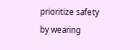prioritize safety by wearing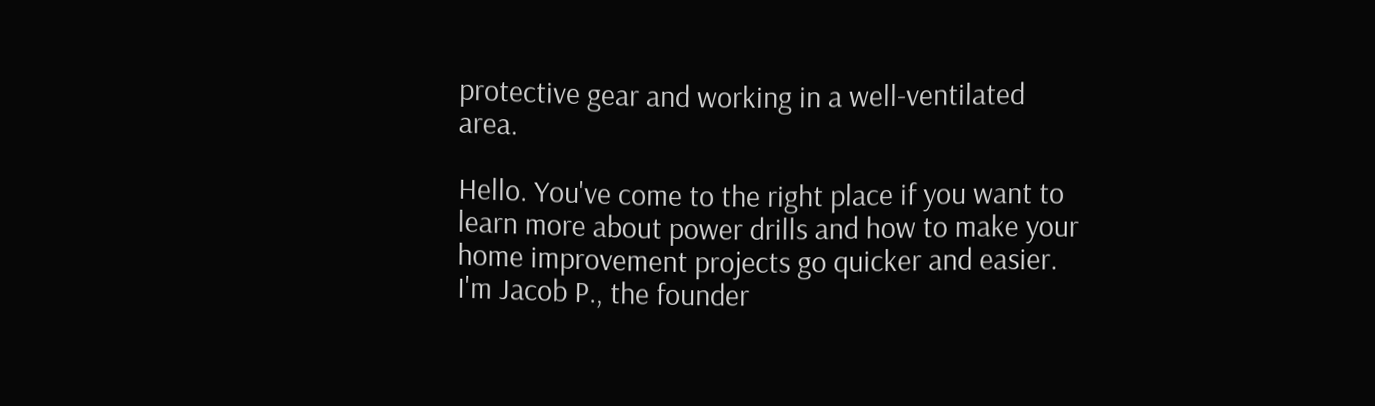protective gear and working in a well-ventilated area.

Hello. You've come to the right place if you want to learn more about power drills and how to make your home improvement projects go quicker and easier. I'm Jacob P., the founder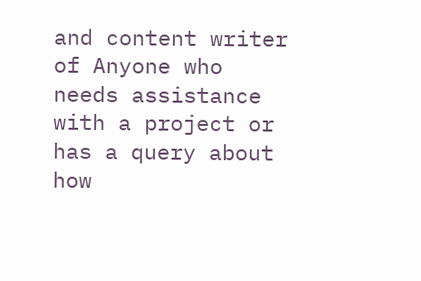and content writer of Anyone who needs assistance with a project or has a query about how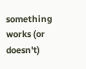something works (or doesn't)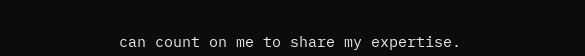can count on me to share my expertise.